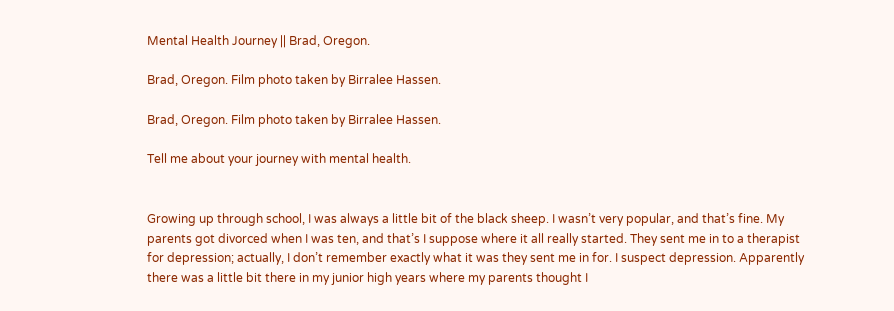Mental Health Journey || Brad, Oregon.

Brad, Oregon. Film photo taken by Birralee Hassen.

Brad, Oregon. Film photo taken by Birralee Hassen.

Tell me about your journey with mental health.


Growing up through school, I was always a little bit of the black sheep. I wasn’t very popular, and that’s fine. My parents got divorced when I was ten, and that’s I suppose where it all really started. They sent me in to a therapist for depression; actually, I don’t remember exactly what it was they sent me in for. I suspect depression. Apparently there was a little bit there in my junior high years where my parents thought I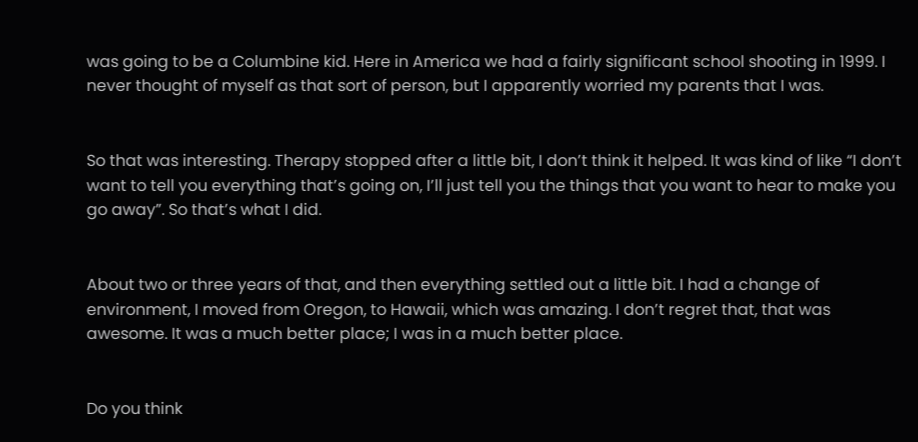was going to be a Columbine kid. Here in America we had a fairly significant school shooting in 1999. I never thought of myself as that sort of person, but I apparently worried my parents that I was.


So that was interesting. Therapy stopped after a little bit, I don’t think it helped. It was kind of like “I don’t want to tell you everything that’s going on, I’ll just tell you the things that you want to hear to make you go away”. So that’s what I did.


About two or three years of that, and then everything settled out a little bit. I had a change of environment, I moved from Oregon, to Hawaii, which was amazing. I don’t regret that, that was awesome. It was a much better place; I was in a much better place.


Do you think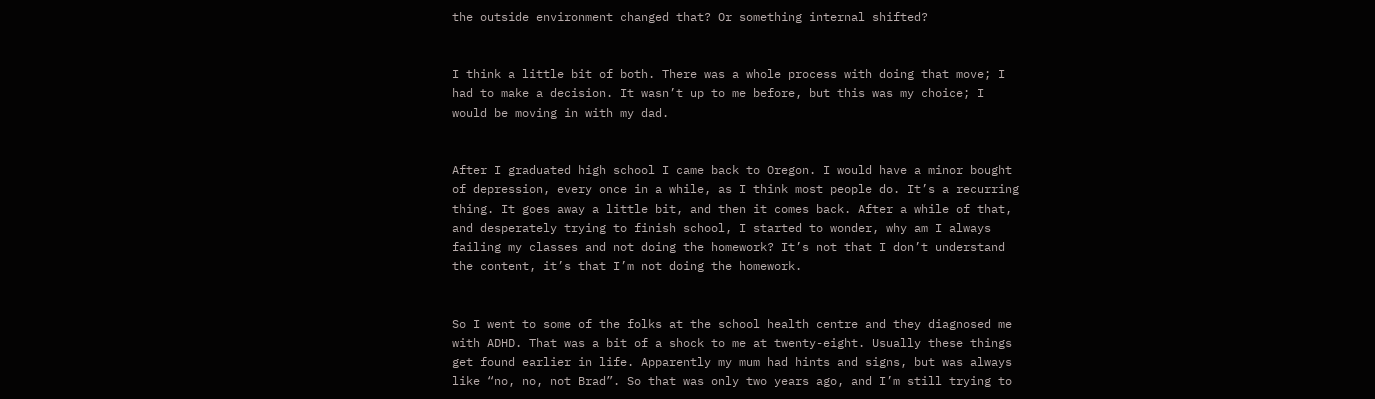the outside environment changed that? Or something internal shifted?


I think a little bit of both. There was a whole process with doing that move; I had to make a decision. It wasn’t up to me before, but this was my choice; I would be moving in with my dad.


After I graduated high school I came back to Oregon. I would have a minor bought of depression, every once in a while, as I think most people do. It’s a recurring thing. It goes away a little bit, and then it comes back. After a while of that, and desperately trying to finish school, I started to wonder, why am I always failing my classes and not doing the homework? It’s not that I don’t understand the content, it’s that I’m not doing the homework.


So I went to some of the folks at the school health centre and they diagnosed me with ADHD. That was a bit of a shock to me at twenty-eight. Usually these things get found earlier in life. Apparently my mum had hints and signs, but was always like “no, no, not Brad”. So that was only two years ago, and I’m still trying to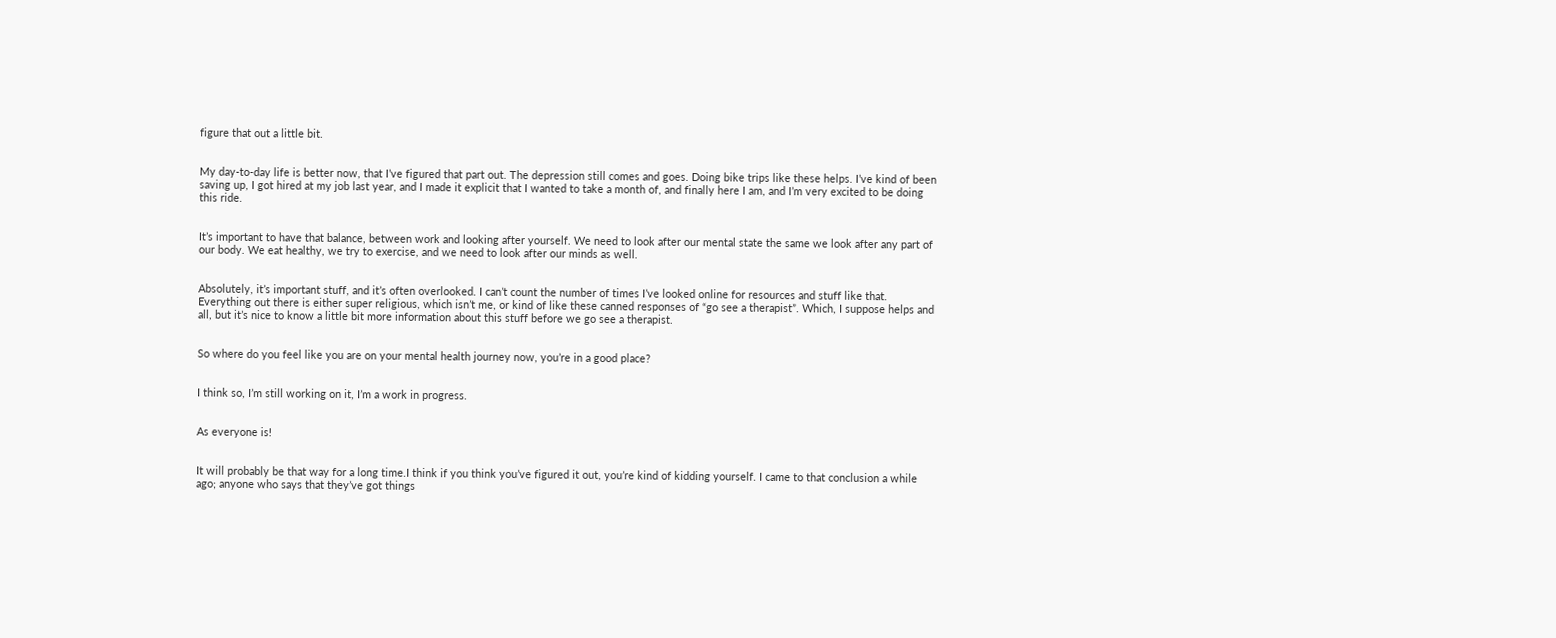figure that out a little bit.


My day-to-day life is better now, that I’ve figured that part out. The depression still comes and goes. Doing bike trips like these helps. I’ve kind of been saving up, I got hired at my job last year, and I made it explicit that I wanted to take a month of, and finally here I am, and I’m very excited to be doing this ride.


It’s important to have that balance, between work and looking after yourself. We need to look after our mental state the same we look after any part of our body. We eat healthy, we try to exercise, and we need to look after our minds as well.


Absolutely, it’s important stuff, and it’s often overlooked. I can’t count the number of times I’ve looked online for resources and stuff like that. Everything out there is either super religious, which isn’t me, or kind of like these canned responses of “go see a therapist”. Which, I suppose helps and all, but it’s nice to know a little bit more information about this stuff before we go see a therapist.


So where do you feel like you are on your mental health journey now, you’re in a good place?


I think so, I’m still working on it, I’m a work in progress.


As everyone is!


It will probably be that way for a long time.I think if you think you’ve figured it out, you’re kind of kidding yourself. I came to that conclusion a while ago; anyone who says that they’ve got things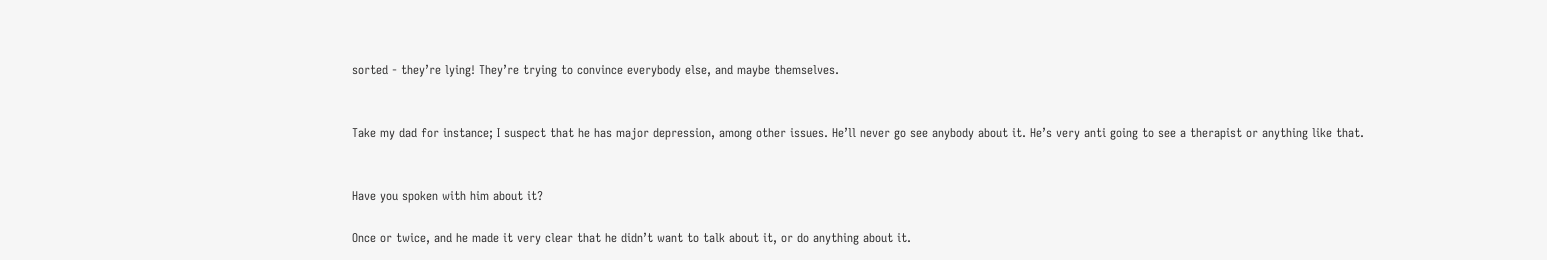sorted - they’re lying! They’re trying to convince everybody else, and maybe themselves.


Take my dad for instance; I suspect that he has major depression, among other issues. He’ll never go see anybody about it. He’s very anti going to see a therapist or anything like that.


Have you spoken with him about it?

Once or twice, and he made it very clear that he didn’t want to talk about it, or do anything about it.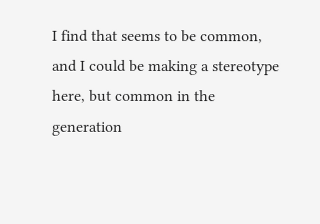I find that seems to be common, and I could be making a stereotype here, but common in the generation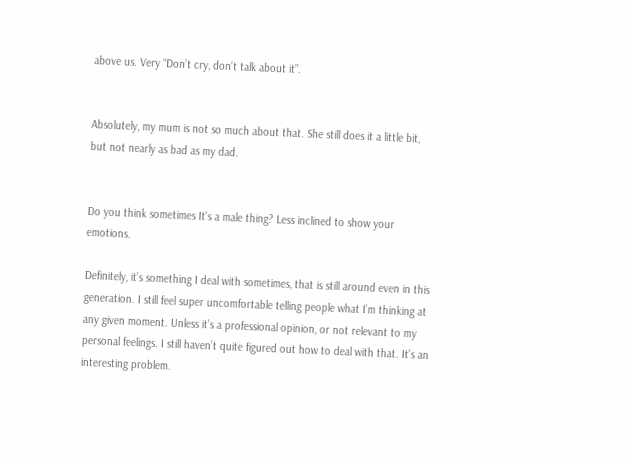above us. Very “Don’t cry, don’t talk about it”.


Absolutely, my mum is not so much about that. She still does it a little bit, but not nearly as bad as my dad.


Do you think sometimes It’s a male thing? Less inclined to show your emotions.

Definitely, it’s something I deal with sometimes, that is still around even in this generation. I still feel super uncomfortable telling people what I’m thinking at any given moment. Unless it’s a professional opinion, or not relevant to my personal feelings. I still haven’t quite figured out how to deal with that. It’s an interesting problem.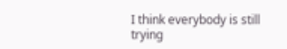I think everybody is still trying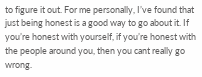to figure it out. For me personally, I’ve found that just being honest is a good way to go about it. If you’re honest with yourself, if you’re honest with the people around you, then you cant really go wrong.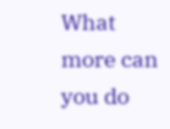What more can you do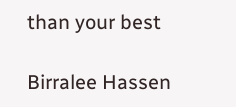than your best

Birralee Hassen